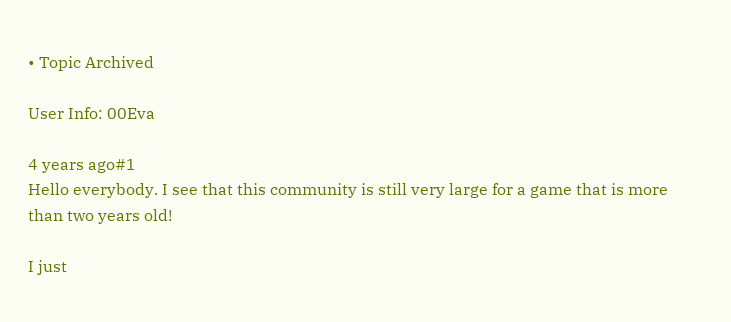• Topic Archived

User Info: 00Eva

4 years ago#1
Hello everybody. I see that this community is still very large for a game that is more than two years old!

I just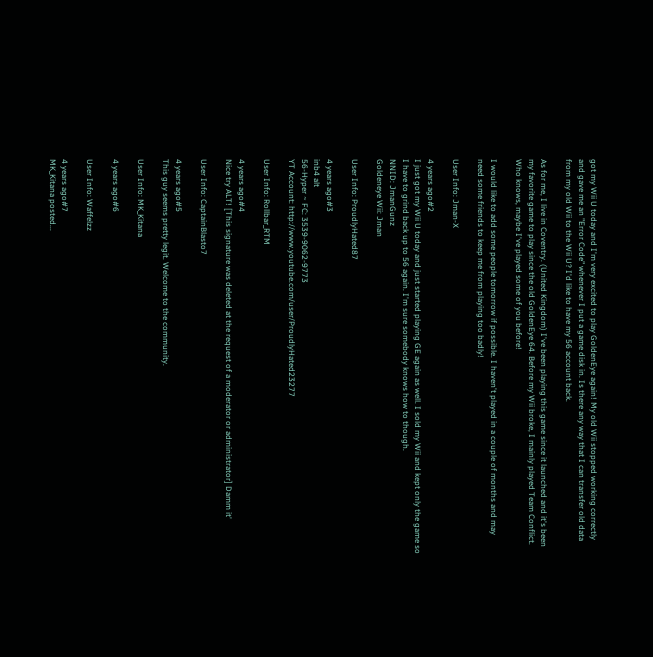got my Wii U today and I'm very excited to play GoldenEye again! My old Wii stopped working correctly and gave me an "Error Code" whenever I put a game disk in. Is there any way that I can transfer old data from my old Wii to the Wii U? I'd like to have my 56 account back.

As for me, I live in Coventry. (United Kingdom) I've been playing this game since it launched and it's been my favorite game to play since the old GoldenEye 64. Before my Wii broke, I mainly played Team Conflict. Who knows, maybe I've played some of you before!

I would like to add some people tomorrow if possible. I haven't played in a couple of months and may need some friends to keep me from playing too badly!

User Info: Jman-X

4 years ago#2
I just got my Wii U today and just started playing GE again as well. I sold my Wii and kept only the game so I have to grind back up to 56 again. I'm sure somebody knows how to though.
NNID: JmanGunz
Goldeneye Wii: Jman

User Info: ProudlyHated87

4 years ago#3
inb4 alt
56-Hyper ~ FC: 3539-9062-9773
YT Account: http://www.youtube.com/user/ProudlyHated23277

User Info: Rollbar_RTM

4 years ago#4
Nice try ALT! [This signature was deleted at the request of a moderator or administrator] Damm it'

User Info: CaptainBlasto7

4 years ago#5
This guy seems pretty legit. Welcome to the community.

User Info: MK_Kitana

4 years ago#6

User Info: Waffelzz

4 years ago#7
MK_Kitana posted...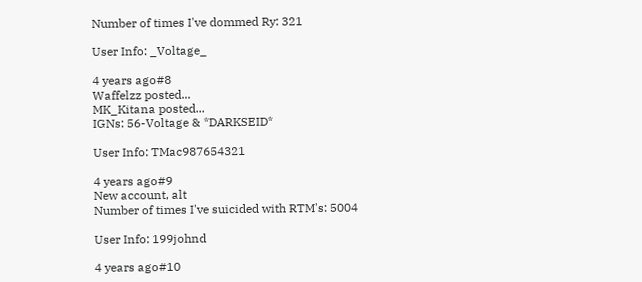Number of times I've dommed Ry: 321

User Info: _Voltage_

4 years ago#8
Waffelzz posted...
MK_Kitana posted...
IGNs: 56-Voltage & *DARKSEID*

User Info: TMac987654321

4 years ago#9
New account, alt
Number of times I've suicided with RTM's: 5004

User Info: 199johnd

4 years ago#10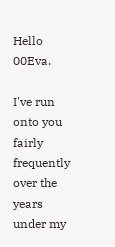Hello 00Eva.

I've run onto you fairly frequently over the years under my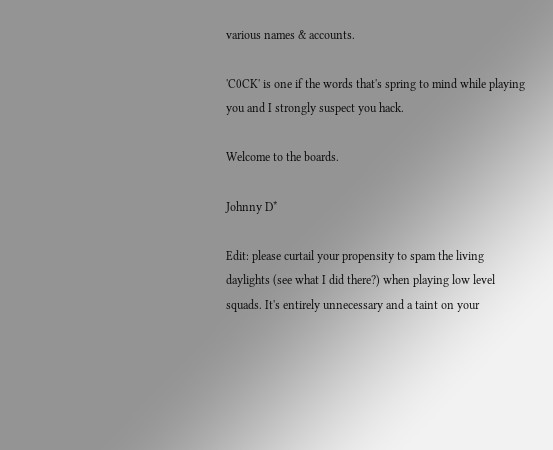various names & accounts.

'C0CK' is one if the words that's spring to mind while playing you and I strongly suspect you hack.

Welcome to the boards.

Johnny D*

Edit: please curtail your propensity to spam the living daylights (see what I did there?) when playing low level squads. It's entirely unnecessary and a taint on your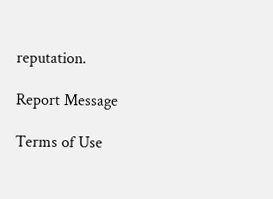reputation.

Report Message

Terms of Use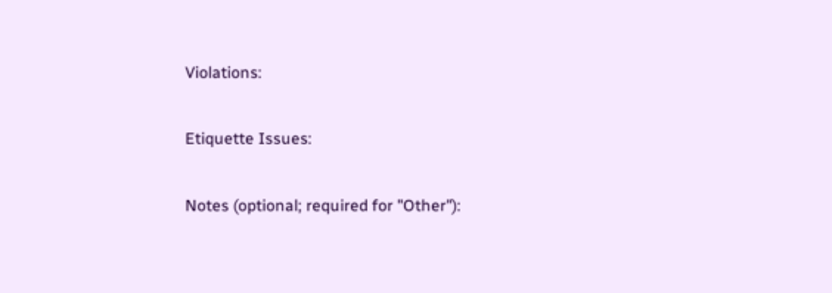Violations:

Etiquette Issues:

Notes (optional; required for "Other"):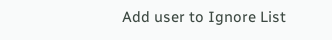Add user to Ignore List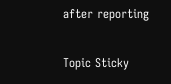after reporting

Topic Sticky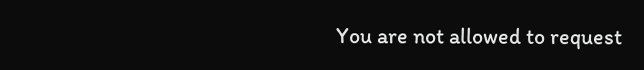You are not allowed to request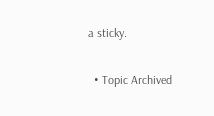a sticky.

  • Topic Archived